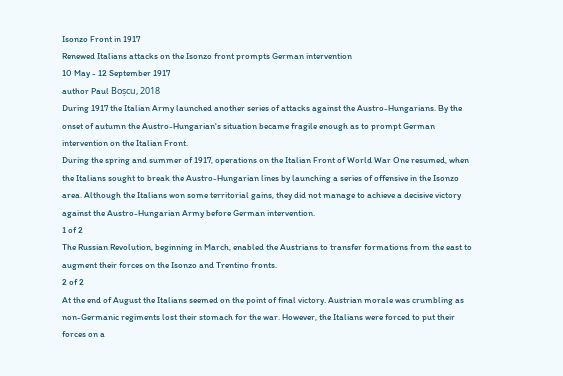Isonzo Front in 1917
Renewed Italians attacks on the Isonzo front prompts German intervention
10 May - 12 September 1917
author Paul Boșcu, 2018
During 1917 the Italian Army launched another series of attacks against the Austro-Hungarians. By the onset of autumn the Austro-Hungarian's situation became fragile enough as to prompt German intervention on the Italian Front.
During the spring and summer of 1917, operations on the Italian Front of World War One resumed, when the Italians sought to break the Austro-Hungarian lines by launching a series of offensive in the Isonzo area. Although the Italians won some territorial gains, they did not manage to achieve a decisive victory against the Austro-Hungarian Army before German intervention.
1 of 2
The Russian Revolution, beginning in March, enabled the Austrians to transfer formations from the east to augment their forces on the Isonzo and Trentino fronts.
2 of 2
At the end of August the Italians seemed on the point of final victory. Austrian morale was crumbling as non-Germanic regiments lost their stomach for the war. However, the Italians were forced to put their forces on a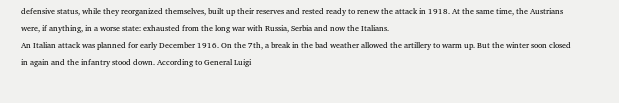defensive status, while they reorganized themselves, built up their reserves and rested ready to renew the attack in 1918. At the same time, the Austrians were, if anything, in a worse state: exhausted from the long war with Russia, Serbia and now the Italians.
An Italian attack was planned for early December 1916. On the 7th, a break in the bad weather allowed the artillery to warm up. But the winter soon closed in again and the infantry stood down. According to General Luigi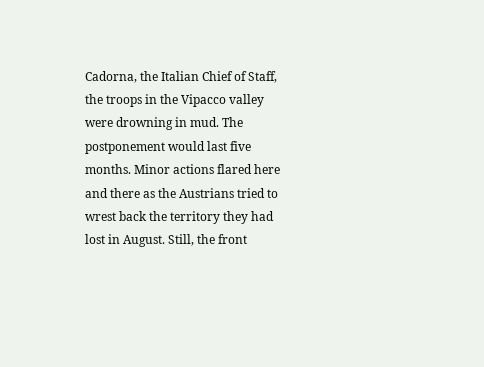Cadorna, the Italian Chief of Staff, the troops in the Vipacco valley were drowning in mud. The postponement would last five months. Minor actions flared here and there as the Austrians tried to wrest back the territory they had lost in August. Still, the front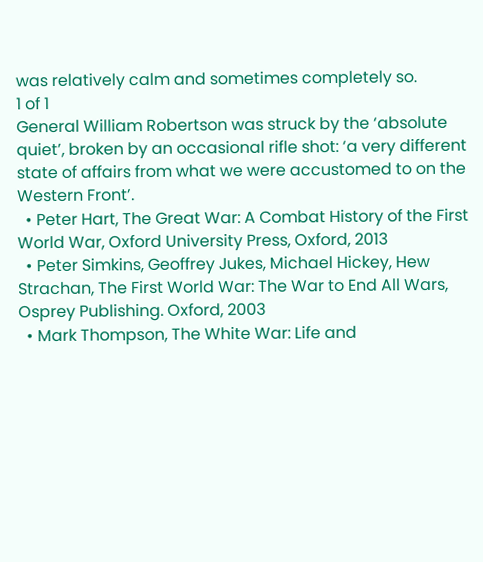was relatively calm and sometimes completely so.
1 of 1
General William Robertson was struck by the ‘absolute quiet’, broken by an occasional rifle shot: ‘a very different state of affairs from what we were accustomed to on the Western Front’.
  • Peter Hart, The Great War: A Combat History of the First World War, Oxford University Press, Oxford, 2013
  • Peter Simkins, Geoffrey Jukes, Michael Hickey, Hew Strachan, The First World War: The War to End All Wars, Osprey Publishing. Oxford, 2003
  • Mark Thompson, The White War: Life and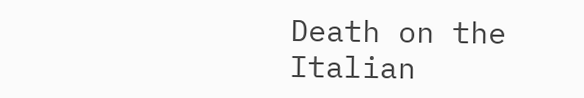Death on the Italian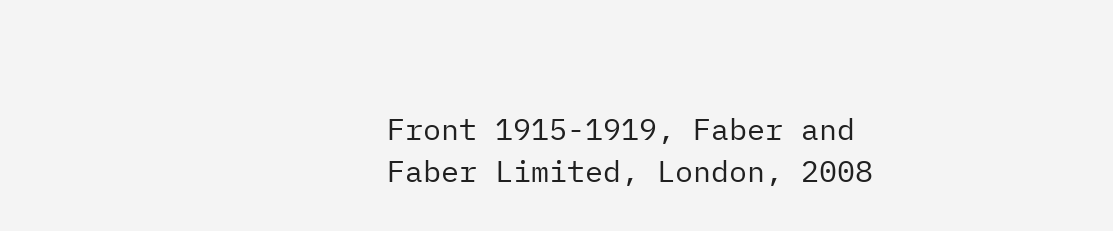Front 1915-1919, Faber and Faber Limited, London, 2008